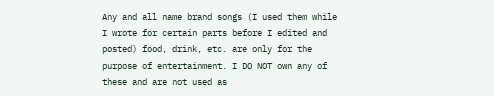Any and all name brand songs (I used them while I wrote for certain parts before I edited and posted) food, drink, etc. are only for the purpose of entertainment. I DO NOT own any of these and are not used as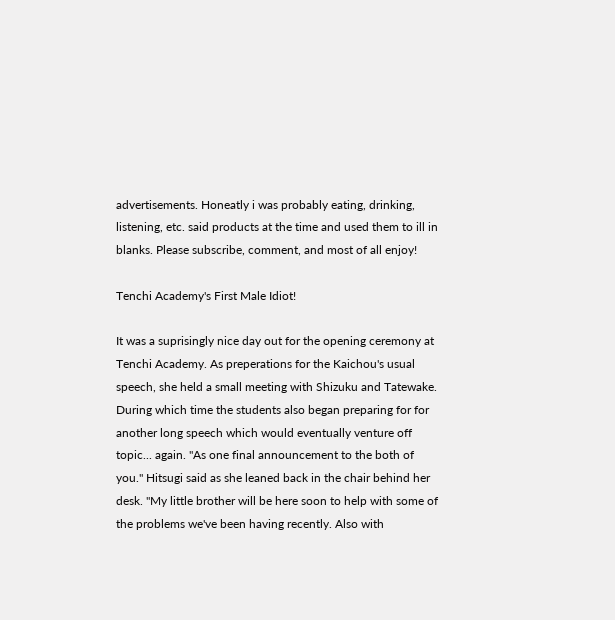advertisements. Honeatly i was probably eating, drinking, listening, etc. said products at the time and used them to ill in blanks. Please subscribe, comment, and most of all enjoy!

Tenchi Academy's First Male Idiot!

It was a suprisingly nice day out for the opening ceremony at Tenchi Academy. As preperations for the Kaichou's usual speech, she held a small meeting with Shizuku and Tatewake. During which time the students also began preparing for for another long speech which would eventually venture off topic... again. "As one final announcement to the both of you." Hitsugi said as she leaned back in the chair behind her desk. "My little brother will be here soon to help with some of the problems we've been having recently. Also with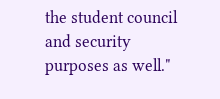the student council and security purposes as well."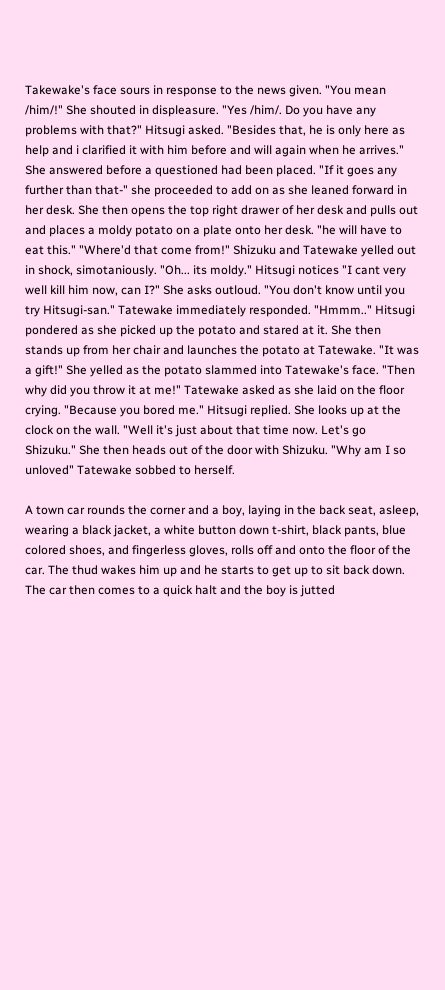Takewake's face sours in response to the news given. "You mean /him/!" She shouted in displeasure. "Yes /him/. Do you have any problems with that?" Hitsugi asked. "Besides that, he is only here as help and i clarified it with him before and will again when he arrives." She answered before a questioned had been placed. "If it goes any further than that-" she proceeded to add on as she leaned forward in her desk. She then opens the top right drawer of her desk and pulls out and places a moldy potato on a plate onto her desk. "he will have to eat this." "Where'd that come from!" Shizuku and Tatewake yelled out in shock, simotaniously. "Oh... its moldy." Hitsugi notices "I cant very well kill him now, can I?" She asks outloud. "You don't know until you try Hitsugi-san." Tatewake immediately responded. "Hmmm.." Hitsugi pondered as she picked up the potato and stared at it. She then stands up from her chair and launches the potato at Tatewake. "It was a gift!" She yelled as the potato slammed into Tatewake's face. "Then why did you throw it at me!" Tatewake asked as she laid on the floor crying. "Because you bored me." Hitsugi replied. She looks up at the clock on the wall. "Well it's just about that time now. Let's go Shizuku." She then heads out of the door with Shizuku. "Why am I so unloved" Tatewake sobbed to herself.

A town car rounds the corner and a boy, laying in the back seat, asleep, wearing a black jacket, a white button down t-shirt, black pants, blue colored shoes, and fingerless gloves, rolls off and onto the floor of the car. The thud wakes him up and he starts to get up to sit back down. The car then comes to a quick halt and the boy is jutted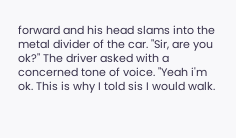forward and his head slams into the metal divider of the car. "Sir, are you ok?" The driver asked with a concerned tone of voice. "Yeah i'm ok. This is why I told sis I would walk.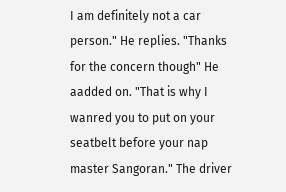I am definitely not a car person." He replies. "Thanks for the concern though" He aadded on. "That is why I wanred you to put on your seatbelt before your nap master Sangoran." The driver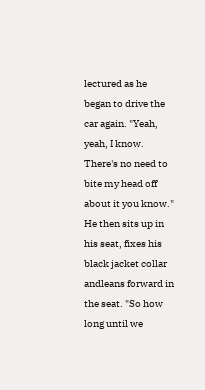lectured as he began to drive the car again. "Yeah, yeah, I know. There's no need to bite my head off about it you know." He then sits up in his seat, fixes his black jacket collar andleans forward in the seat. "So how long until we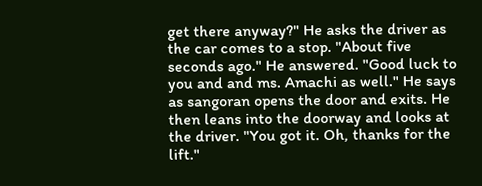get there anyway?" He asks the driver as the car comes to a stop. "About five seconds ago." He answered. "Good luck to you and and ms. Amachi as well." He says as sangoran opens the door and exits. He then leans into the doorway and looks at the driver. "You got it. Oh, thanks for the lift."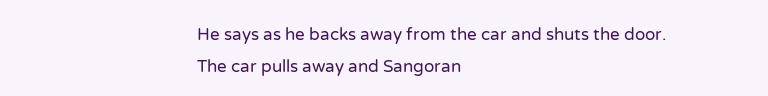He says as he backs away from the car and shuts the door. The car pulls away and Sangoran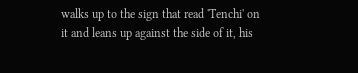walks up to the sign that read 'Tenchi' on it and leans up against the side of it, his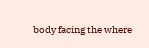body facing the where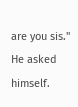are you sis." He asked himself.